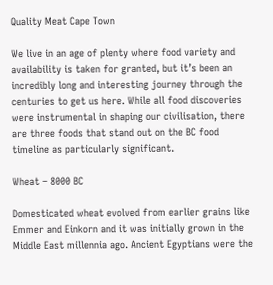Quality Meat Cape Town

We live in an age of plenty where food variety and availability is taken for granted, but it’s been an incredibly long and interesting journey through the centuries to get us here. While all food discoveries were instrumental in shaping our civilisation, there are three foods that stand out on the BC food timeline as particularly significant.

Wheat – 8000 BC

Domesticated wheat evolved from earlier grains like Emmer and Einkorn and it was initially grown in the Middle East millennia ago. Ancient Egyptians were the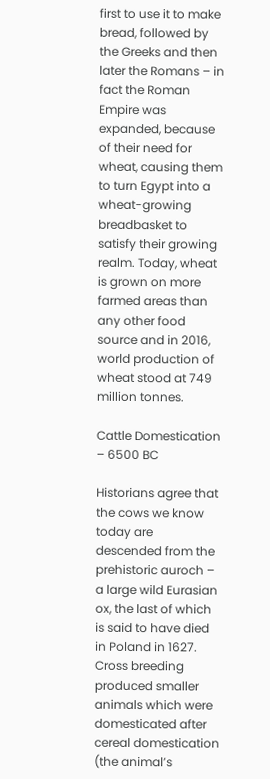first to use it to make bread, followed by the Greeks and then later the Romans – in fact the Roman Empire was expanded, because of their need for wheat, causing them to turn Egypt into a wheat-growing breadbasket to satisfy their growing realm. Today, wheat is grown on more farmed areas than any other food source and in 2016, world production of wheat stood at 749 million tonnes.

Cattle Domestication – 6500 BC

Historians agree that the cows we know today are descended from the prehistoric auroch – a large wild Eurasian ox, the last of which is said to have died in Poland in 1627. Cross breeding produced smaller animals which were domesticated after cereal domestication (the animal’s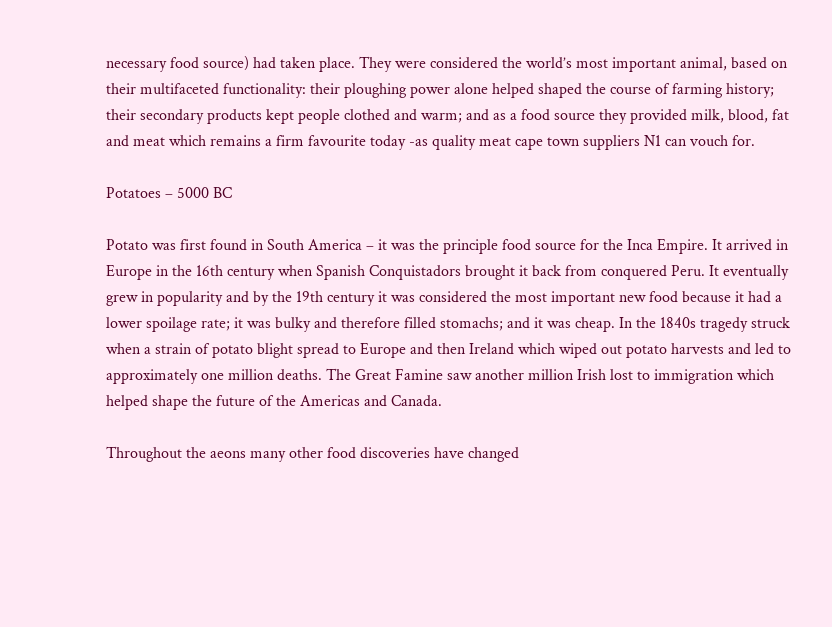necessary food source) had taken place. They were considered the world’s most important animal, based on their multifaceted functionality: their ploughing power alone helped shaped the course of farming history; their secondary products kept people clothed and warm; and as a food source they provided milk, blood, fat and meat which remains a firm favourite today -as quality meat cape town suppliers N1 can vouch for.

Potatoes – 5000 BC

Potato was first found in South America – it was the principle food source for the Inca Empire. It arrived in Europe in the 16th century when Spanish Conquistadors brought it back from conquered Peru. It eventually grew in popularity and by the 19th century it was considered the most important new food because it had a lower spoilage rate; it was bulky and therefore filled stomachs; and it was cheap. In the 1840s tragedy struck when a strain of potato blight spread to Europe and then Ireland which wiped out potato harvests and led to approximately one million deaths. The Great Famine saw another million Irish lost to immigration which helped shape the future of the Americas and Canada.

Throughout the aeons many other food discoveries have changed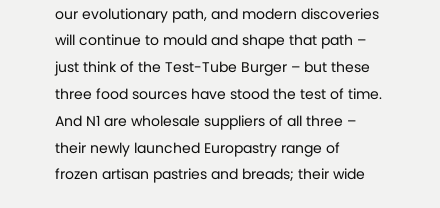our evolutionary path, and modern discoveries will continue to mould and shape that path – just think of the Test-Tube Burger – but these three food sources have stood the test of time. And N1 are wholesale suppliers of all three – their newly launched Europastry range of frozen artisan pastries and breads; their wide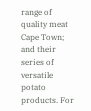range of quality meat Cape Town; and their series of versatile potato products. For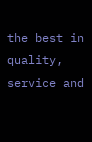the best in quality, service and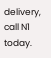delivery, call N1 today.